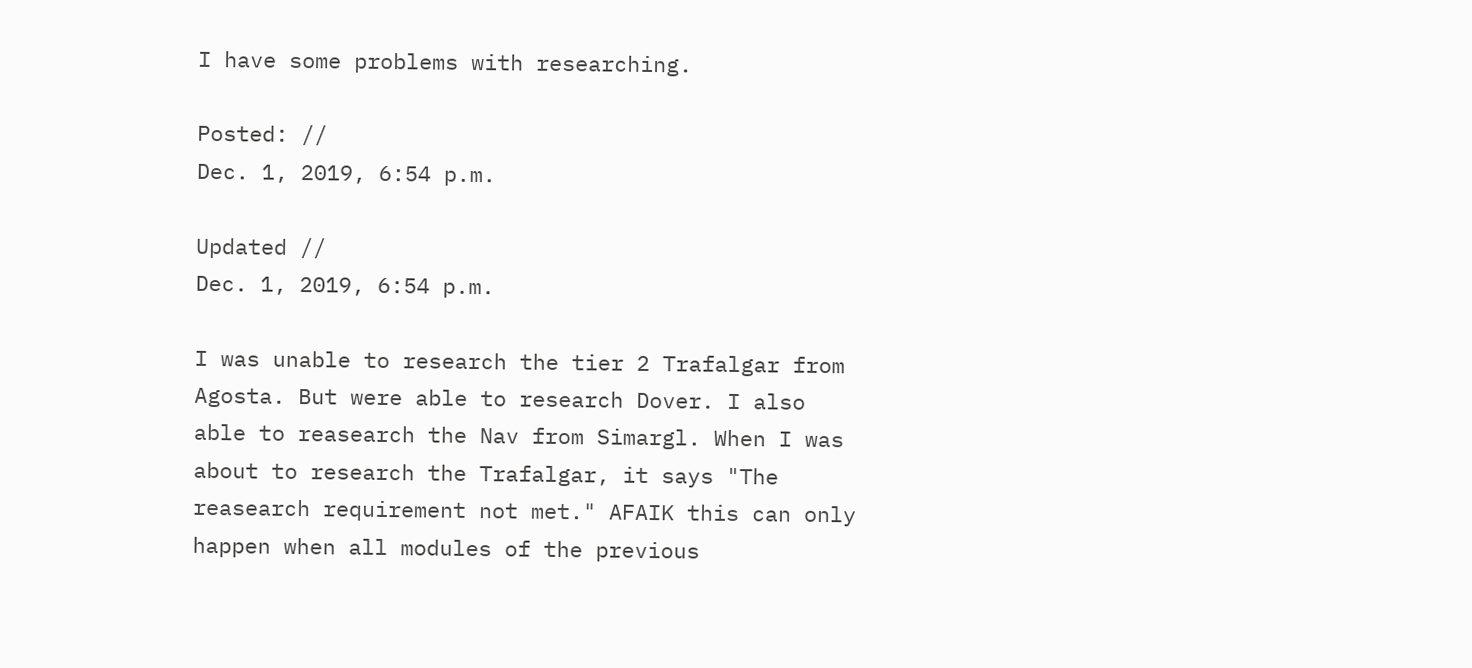I have some problems with researching.

Posted: //
Dec. 1, 2019, 6:54 p.m.

Updated //
Dec. 1, 2019, 6:54 p.m.

I was unable to research the tier 2 Trafalgar from Agosta. But were able to research Dover. I also able to reasearch the Nav from Simargl. When I was about to research the Trafalgar, it says "The reasearch requirement not met." AFAIK this can only happen when all modules of the previous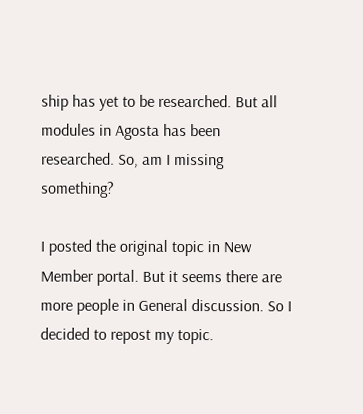ship has yet to be researched. But all modules in Agosta has been researched. So, am I missing something?

I posted the original topic in New Member portal. But it seems there are more people in General discussion. So I decided to repost my topic.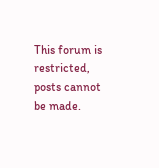This forum is restricted, posts cannot be made.